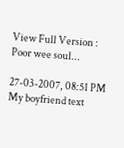View Full Version : Poor wee soul...

27-03-2007, 08:51 PM
My boyfriend text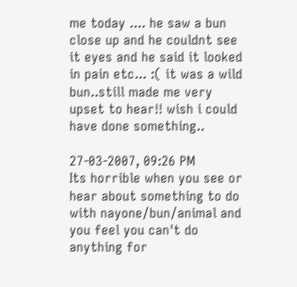me today .... he saw a bun close up and he couldnt see it eyes and he said it looked in pain etc... :( it was a wild bun..still made me very upset to hear!! wish i could have done something..

27-03-2007, 09:26 PM
Its horrible when you see or hear about something to do with nayone/bun/animal and you feel you can't do anything for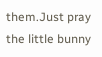them.Just pray the little bunny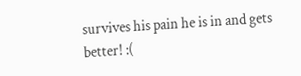survives his pain he is in and gets better! :(